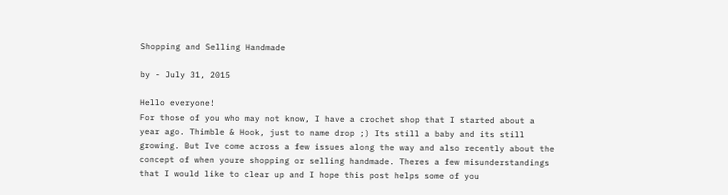Shopping and Selling Handmade

by - July 31, 2015

Hello everyone!
For those of you who may not know, I have a crochet shop that I started about a year ago. Thimble & Hook, just to name drop ;) Its still a baby and its still growing. But Ive come across a few issues along the way and also recently about the concept of when youre shopping or selling handmade. Theres a few misunderstandings that I would like to clear up and I hope this post helps some of you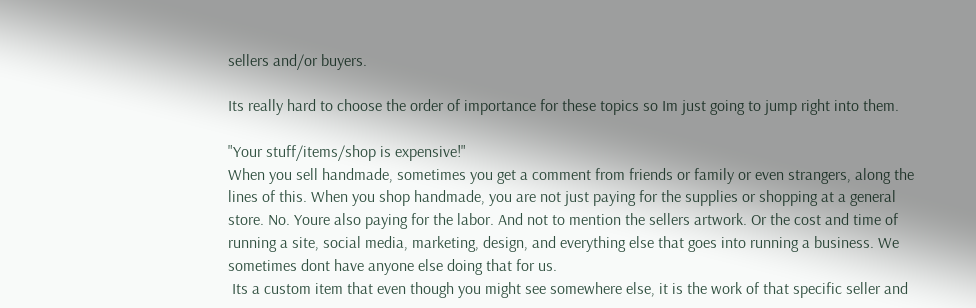sellers and/or buyers.

Its really hard to choose the order of importance for these topics so Im just going to jump right into them.

"Your stuff/items/shop is expensive!"
When you sell handmade, sometimes you get a comment from friends or family or even strangers, along the lines of this. When you shop handmade, you are not just paying for the supplies or shopping at a general store. No. Youre also paying for the labor. And not to mention the sellers artwork. Or the cost and time of running a site, social media, marketing, design, and everything else that goes into running a business. We sometimes dont have anyone else doing that for us.
 Its a custom item that even though you might see somewhere else, it is the work of that specific seller and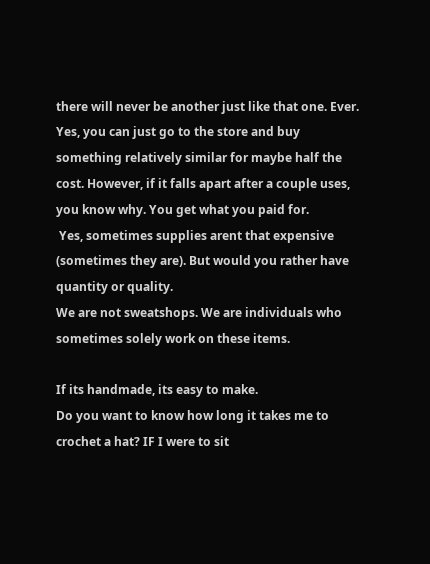there will never be another just like that one. Ever.
Yes, you can just go to the store and buy something relatively similar for maybe half the cost. However, if it falls apart after a couple uses, you know why. You get what you paid for.
 Yes, sometimes supplies arent that expensive (sometimes they are). But would you rather have quantity or quality.
We are not sweatshops. We are individuals who sometimes solely work on these items.

If its handmade, its easy to make.
Do you want to know how long it takes me to crochet a hat? IF I were to sit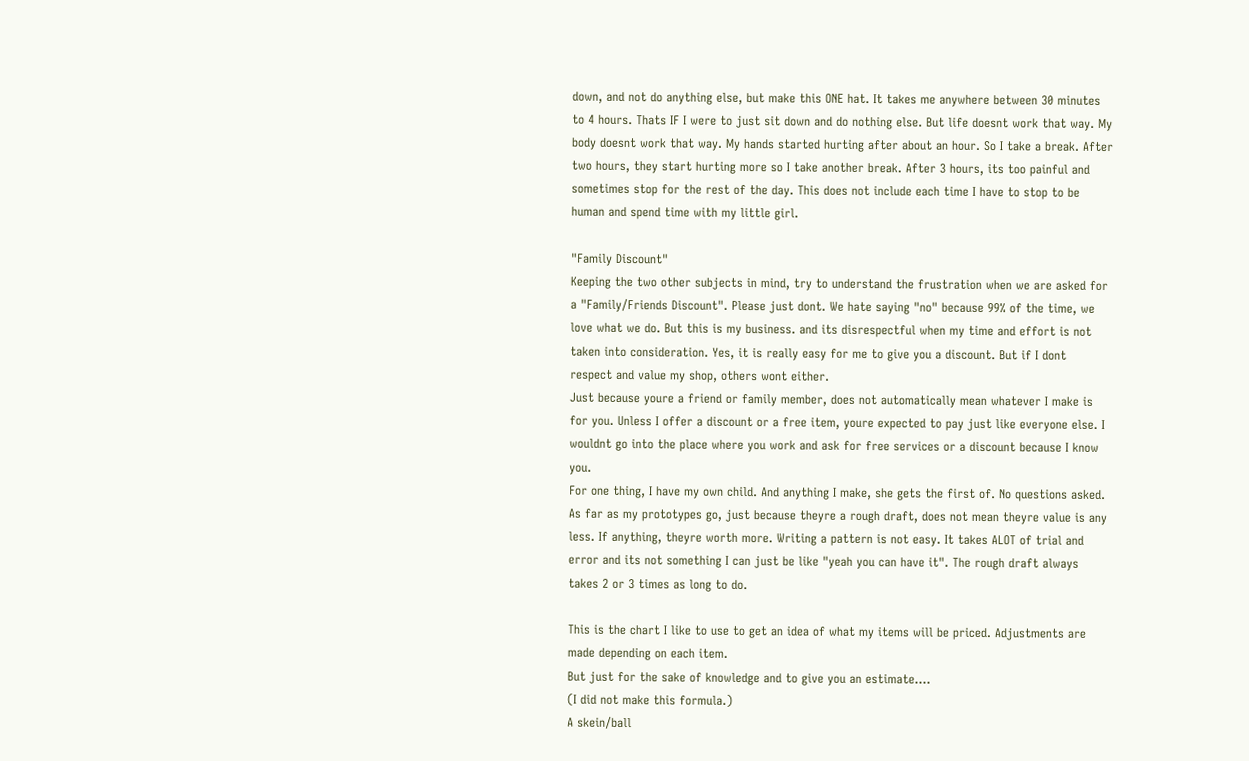down, and not do anything else, but make this ONE hat. It takes me anywhere between 30 minutes to 4 hours. Thats IF I were to just sit down and do nothing else. But life doesnt work that way. My body doesnt work that way. My hands started hurting after about an hour. So I take a break. After two hours, they start hurting more so I take another break. After 3 hours, its too painful and sometimes stop for the rest of the day. This does not include each time I have to stop to be human and spend time with my little girl.

"Family Discount"
Keeping the two other subjects in mind, try to understand the frustration when we are asked for a "Family/Friends Discount". Please just dont. We hate saying "no" because 99% of the time, we love what we do. But this is my business. and its disrespectful when my time and effort is not taken into consideration. Yes, it is really easy for me to give you a discount. But if I dont respect and value my shop, others wont either.
Just because youre a friend or family member, does not automatically mean whatever I make is for you. Unless I offer a discount or a free item, youre expected to pay just like everyone else. I wouldnt go into the place where you work and ask for free services or a discount because I know you.
For one thing, I have my own child. And anything I make, she gets the first of. No questions asked. As far as my prototypes go, just because theyre a rough draft, does not mean theyre value is any less. If anything, theyre worth more. Writing a pattern is not easy. It takes ALOT of trial and error and its not something I can just be like "yeah you can have it". The rough draft always takes 2 or 3 times as long to do.

This is the chart I like to use to get an idea of what my items will be priced. Adjustments are made depending on each item.
But just for the sake of knowledge and to give you an estimate....
(I did not make this formula.)
A skein/ball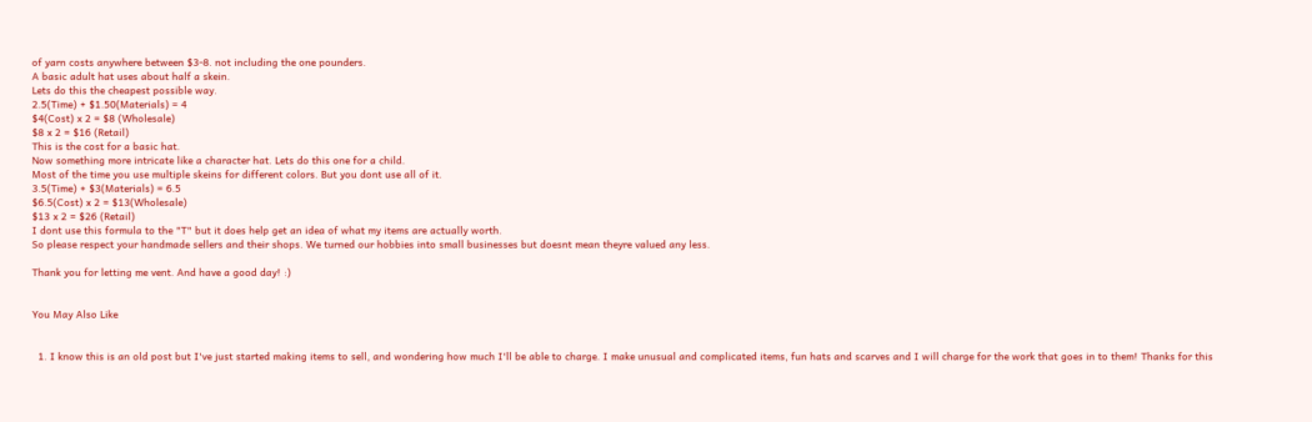of yarn costs anywhere between $3-8. not including the one pounders.
A basic adult hat uses about half a skein.
Lets do this the cheapest possible way.
2.5(Time) + $1.50(Materials) = 4
$4(Cost) x 2 = $8 (Wholesale)
$8 x 2 = $16 (Retail)
This is the cost for a basic hat.
Now something more intricate like a character hat. Lets do this one for a child.
Most of the time you use multiple skeins for different colors. But you dont use all of it.
3.5(Time) + $3(Materials) = 6.5
$6.5(Cost) x 2 = $13(Wholesale)
$13 x 2 = $26 (Retail)
I dont use this formula to the "T" but it does help get an idea of what my items are actually worth.
So please respect your handmade sellers and their shops. We turned our hobbies into small businesses but doesnt mean theyre valued any less.

Thank you for letting me vent. And have a good day! :)


You May Also Like


  1. I know this is an old post but I've just started making items to sell, and wondering how much I'll be able to charge. I make unusual and complicated items, fun hats and scarves and I will charge for the work that goes in to them! Thanks for this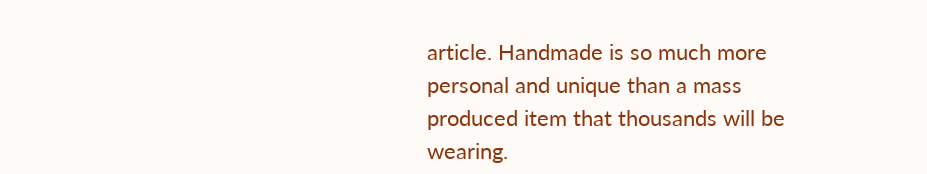article. Handmade is so much more personal and unique than a mass produced item that thousands will be wearing.